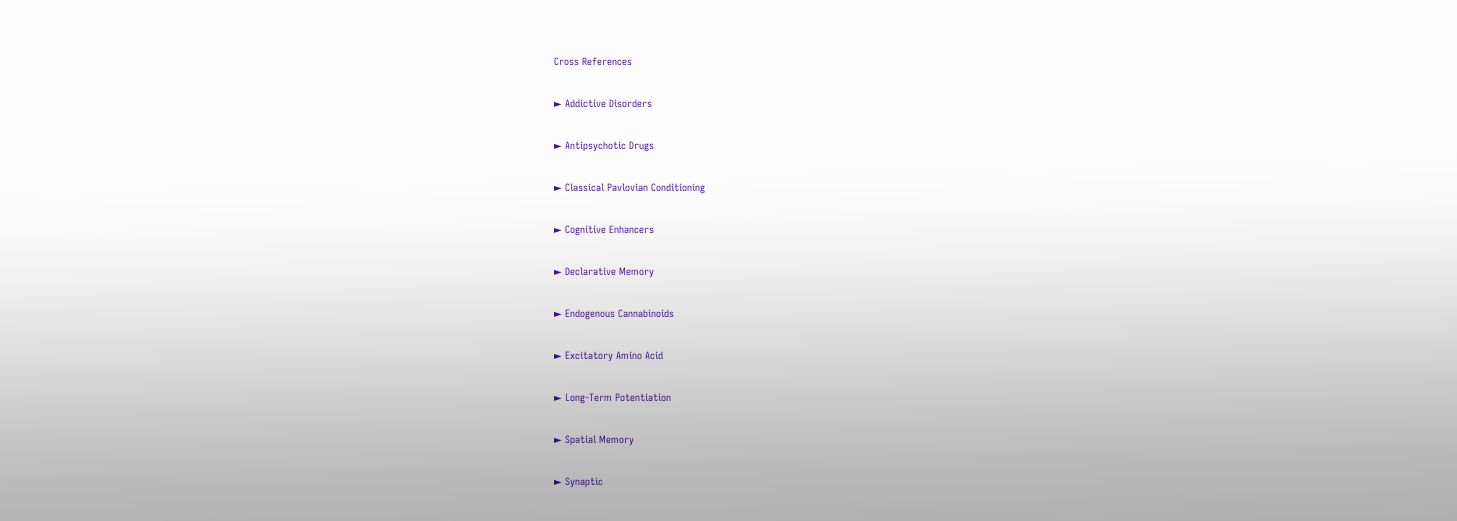Cross References

► Addictive Disorders

► Antipsychotic Drugs

► Classical Pavlovian Conditioning

► Cognitive Enhancers

► Declarative Memory

► Endogenous Cannabinoids

► Excitatory Amino Acid

► Long-Term Potentiation

► Spatial Memory

► Synaptic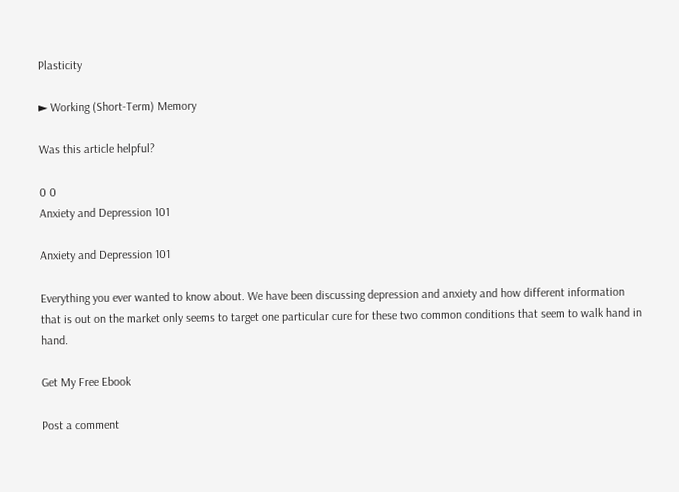Plasticity

► Working (Short-Term) Memory

Was this article helpful?

0 0
Anxiety and Depression 101

Anxiety and Depression 101

Everything you ever wanted to know about. We have been discussing depression and anxiety and how different information that is out on the market only seems to target one particular cure for these two common conditions that seem to walk hand in hand.

Get My Free Ebook

Post a comment